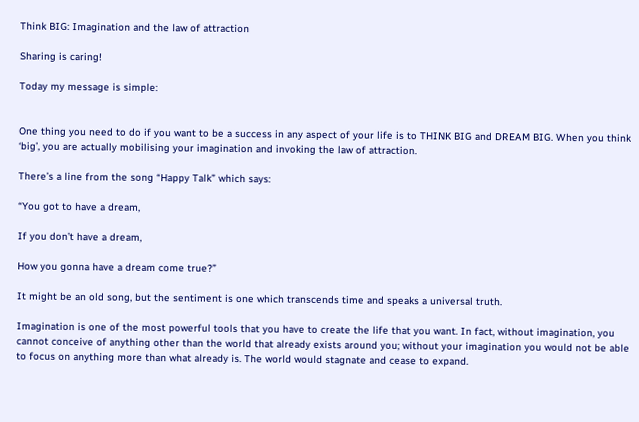Think BIG: Imagination and the law of attraction

Sharing is caring!

Today my message is simple:


One thing you need to do if you want to be a success in any aspect of your life is to THINK BIG and DREAM BIG. When you think ‘big’, you are actually mobilising your imagination and invoking the law of attraction.

There’s a line from the song “Happy Talk” which says:

“You got to have a dream,

If you don’t have a dream,

How you gonna have a dream come true?”

It might be an old song, but the sentiment is one which transcends time and speaks a universal truth.

Imagination is one of the most powerful tools that you have to create the life that you want. In fact, without imagination, you cannot conceive of anything other than the world that already exists around you; without your imagination you would not be able to focus on anything more than what already is. The world would stagnate and cease to expand.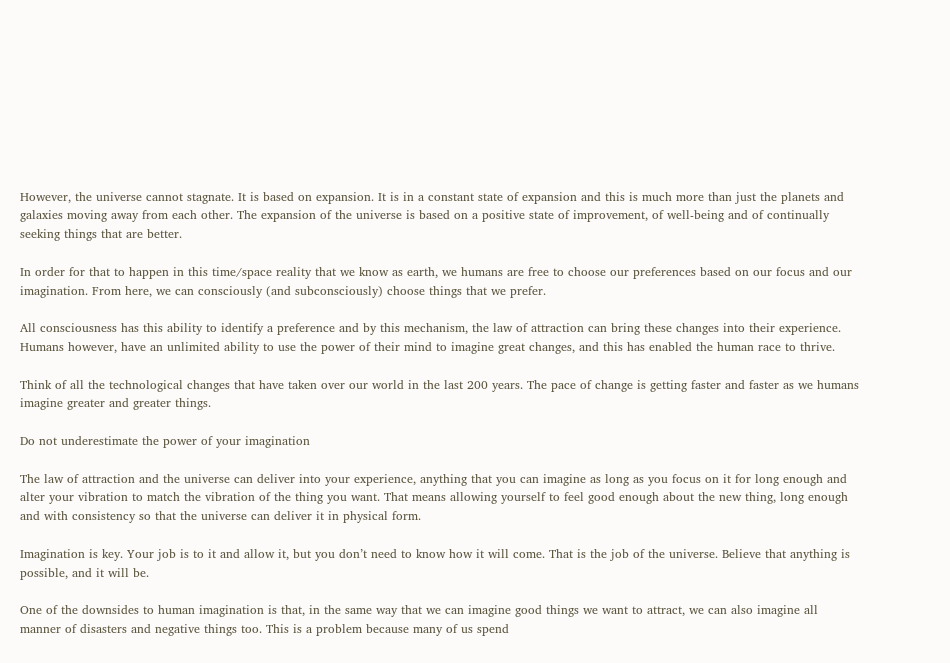However, the universe cannot stagnate. It is based on expansion. It is in a constant state of expansion and this is much more than just the planets and galaxies moving away from each other. The expansion of the universe is based on a positive state of improvement, of well-being and of continually seeking things that are better.

In order for that to happen in this time/space reality that we know as earth, we humans are free to choose our preferences based on our focus and our imagination. From here, we can consciously (and subconsciously) choose things that we prefer.

All consciousness has this ability to identify a preference and by this mechanism, the law of attraction can bring these changes into their experience. Humans however, have an unlimited ability to use the power of their mind to imagine great changes, and this has enabled the human race to thrive.

Think of all the technological changes that have taken over our world in the last 200 years. The pace of change is getting faster and faster as we humans imagine greater and greater things.

Do not underestimate the power of your imagination

The law of attraction and the universe can deliver into your experience, anything that you can imagine as long as you focus on it for long enough and alter your vibration to match the vibration of the thing you want. That means allowing yourself to feel good enough about the new thing, long enough and with consistency so that the universe can deliver it in physical form.

Imagination is key. Your job is to it and allow it, but you don’t need to know how it will come. That is the job of the universe. Believe that anything is possible, and it will be.

One of the downsides to human imagination is that, in the same way that we can imagine good things we want to attract, we can also imagine all manner of disasters and negative things too. This is a problem because many of us spend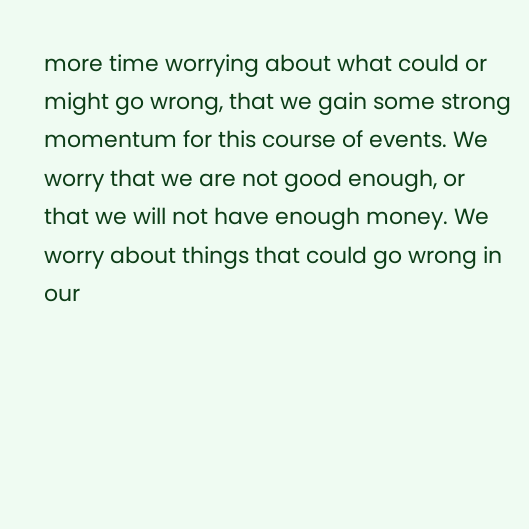more time worrying about what could or might go wrong, that we gain some strong momentum for this course of events. We worry that we are not good enough, or that we will not have enough money. We worry about things that could go wrong in our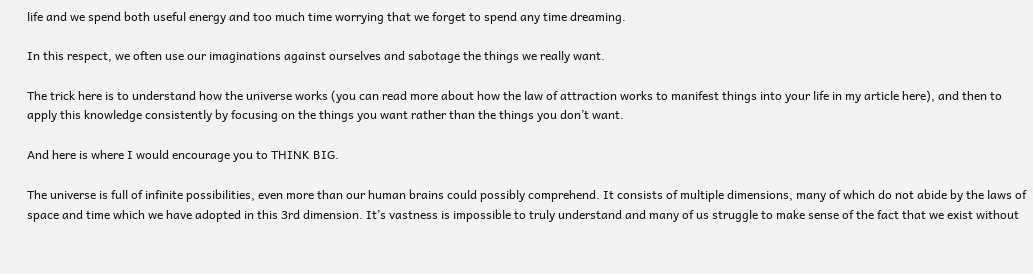life and we spend both useful energy and too much time worrying that we forget to spend any time dreaming.

In this respect, we often use our imaginations against ourselves and sabotage the things we really want.

The trick here is to understand how the universe works (you can read more about how the law of attraction works to manifest things into your life in my article here), and then to apply this knowledge consistently by focusing on the things you want rather than the things you don’t want.

And here is where I would encourage you to THINK BIG.

The universe is full of infinite possibilities, even more than our human brains could possibly comprehend. It consists of multiple dimensions, many of which do not abide by the laws of space and time which we have adopted in this 3rd dimension. It’s vastness is impossible to truly understand and many of us struggle to make sense of the fact that we exist without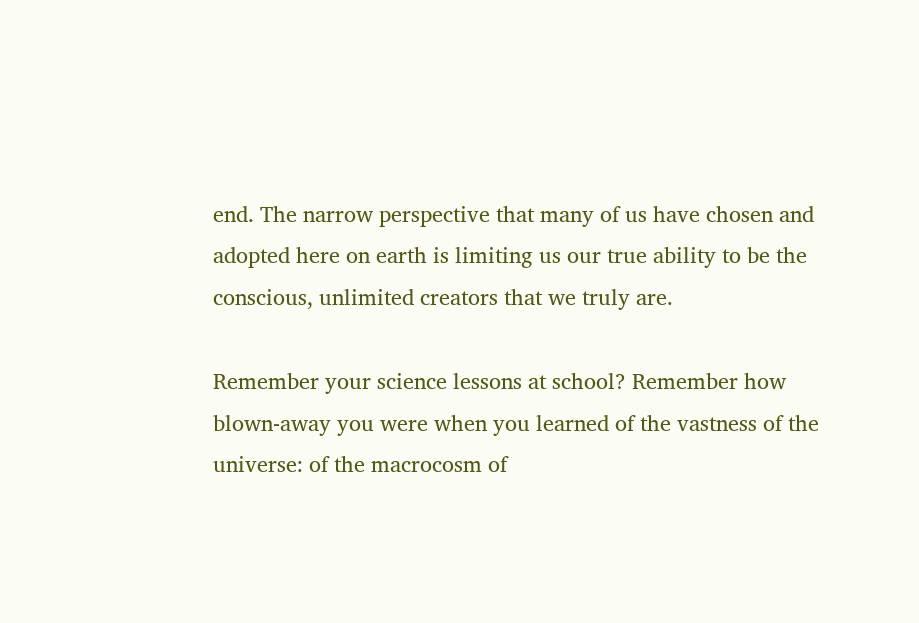end. The narrow perspective that many of us have chosen and adopted here on earth is limiting us our true ability to be the conscious, unlimited creators that we truly are.

Remember your science lessons at school? Remember how blown-away you were when you learned of the vastness of the universe: of the macrocosm of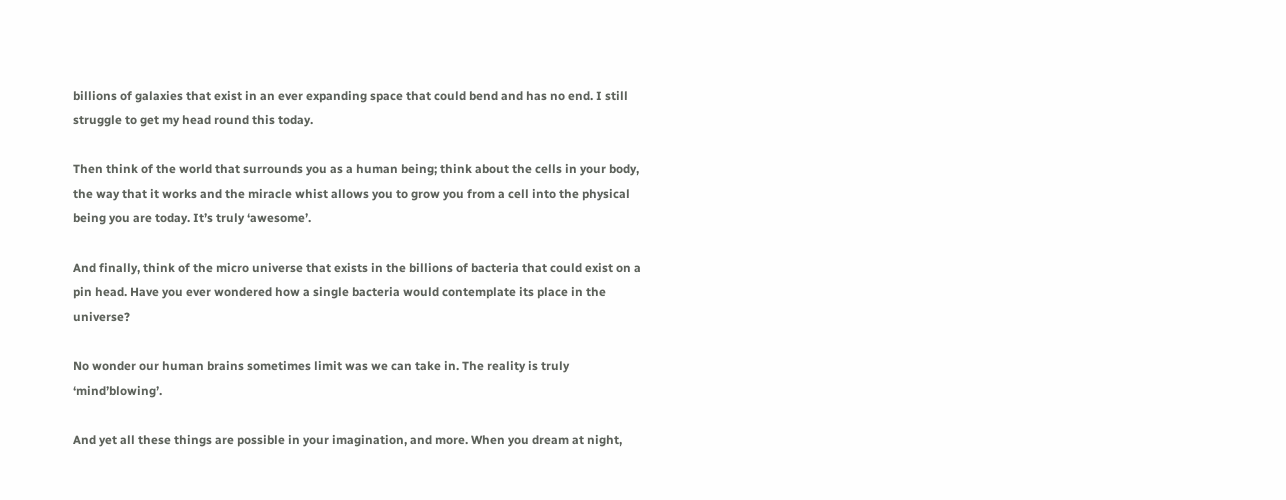billions of galaxies that exist in an ever expanding space that could bend and has no end. I still struggle to get my head round this today.

Then think of the world that surrounds you as a human being; think about the cells in your body, the way that it works and the miracle whist allows you to grow you from a cell into the physical being you are today. It’s truly ‘awesome’.

And finally, think of the micro universe that exists in the billions of bacteria that could exist on a pin head. Have you ever wondered how a single bacteria would contemplate its place in the universe?

No wonder our human brains sometimes limit was we can take in. The reality is truly ‘mind’blowing’.

And yet all these things are possible in your imagination, and more. When you dream at night,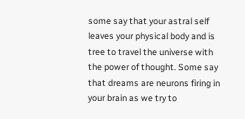some say that your astral self leaves your physical body and is tree to travel the universe with the power of thought. Some say that dreams are neurons firing in your brain as we try to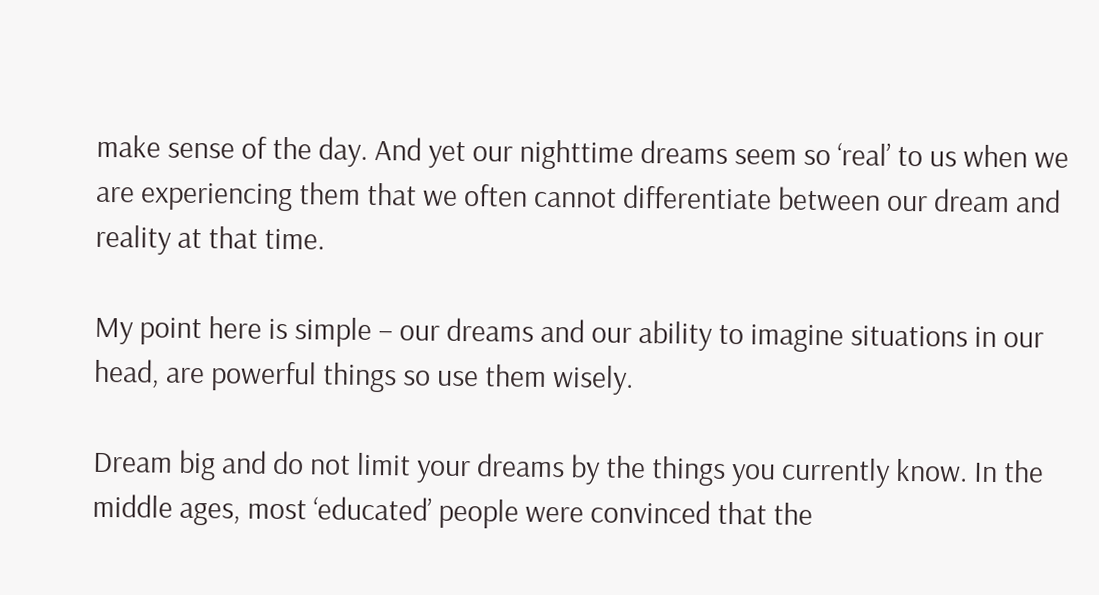make sense of the day. And yet our nighttime dreams seem so ‘real’ to us when we are experiencing them that we often cannot differentiate between our dream and reality at that time.

My point here is simple – our dreams and our ability to imagine situations in our head, are powerful things so use them wisely.

Dream big and do not limit your dreams by the things you currently know. In the middle ages, most ‘educated’ people were convinced that the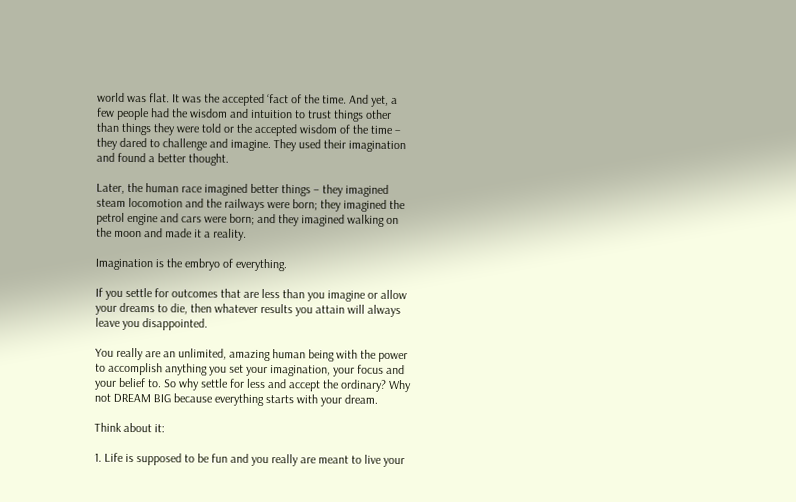world was flat. It was the accepted ‘fact of the time. And yet, a few people had the wisdom and intuition to trust things other than things they were told or the accepted wisdom of the time – they dared to challenge and imagine. They used their imagination and found a better thought.

Later, the human race imagined better things – they imagined steam locomotion and the railways were born; they imagined the petrol engine and cars were born; and they imagined walking on the moon and made it a reality.

Imagination is the embryo of everything.

If you settle for outcomes that are less than you imagine or allow your dreams to die, then whatever results you attain will always leave you disappointed.

You really are an unlimited, amazing human being with the power to accomplish anything you set your imagination, your focus and your belief to. So why settle for less and accept the ordinary? Why not DREAM BIG because everything starts with your dream.

Think about it:

1. Life is supposed to be fun and you really are meant to live your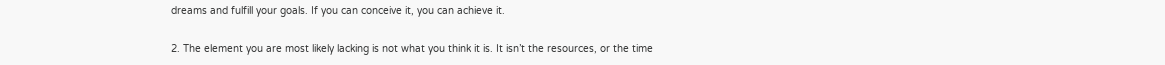dreams and fulfill your goals. If you can conceive it, you can achieve it.

2. The element you are most likely lacking is not what you think it is. It isn’t the resources, or the time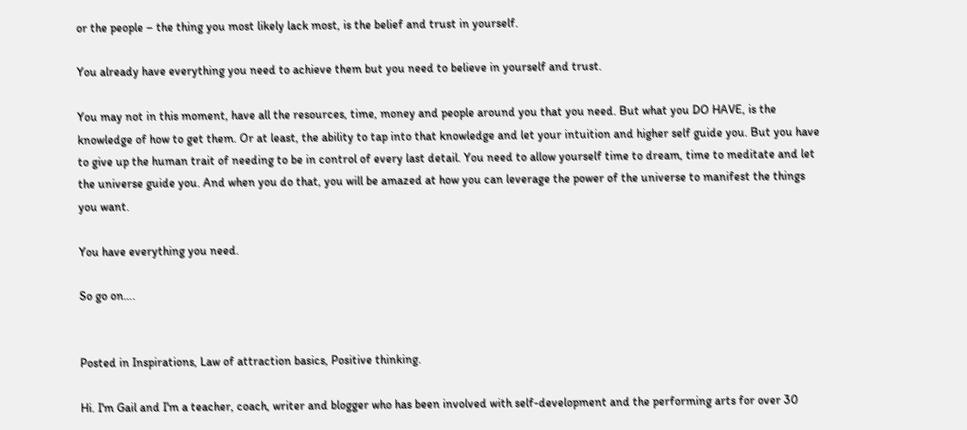or the people – the thing you most likely lack most, is the belief and trust in yourself.

You already have everything you need to achieve them but you need to believe in yourself and trust.

You may not in this moment, have all the resources, time, money and people around you that you need. But what you DO HAVE, is the knowledge of how to get them. Or at least, the ability to tap into that knowledge and let your intuition and higher self guide you. But you have to give up the human trait of needing to be in control of every last detail. You need to allow yourself time to dream, time to meditate and let the universe guide you. And when you do that, you will be amazed at how you can leverage the power of the universe to manifest the things you want.

You have everything you need.

So go on….


Posted in Inspirations, Law of attraction basics, Positive thinking.

Hi. I'm Gail and I'm a teacher, coach, writer and blogger who has been involved with self-development and the performing arts for over 30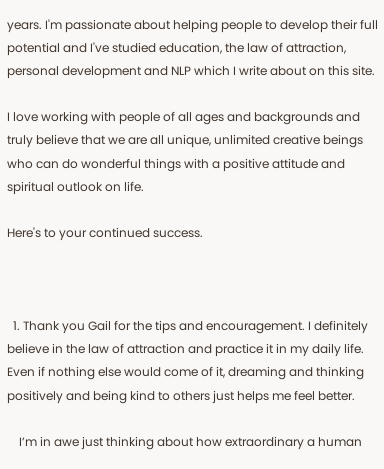years. I'm passionate about helping people to develop their full potential and I've studied education, the law of attraction, personal development and NLP which I write about on this site.

I love working with people of all ages and backgrounds and truly believe that we are all unique, unlimited creative beings who can do wonderful things with a positive attitude and spiritual outlook on life.

Here's to your continued success.



  1. Thank you Gail for the tips and encouragement. I definitely believe in the law of attraction and practice it in my daily life. Even if nothing else would come of it, dreaming and thinking positively and being kind to others just helps me feel better.

    I’m in awe just thinking about how extraordinary a human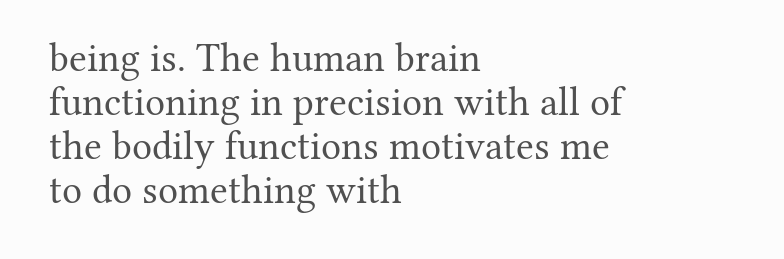being is. The human brain functioning in precision with all of the bodily functions motivates me to do something with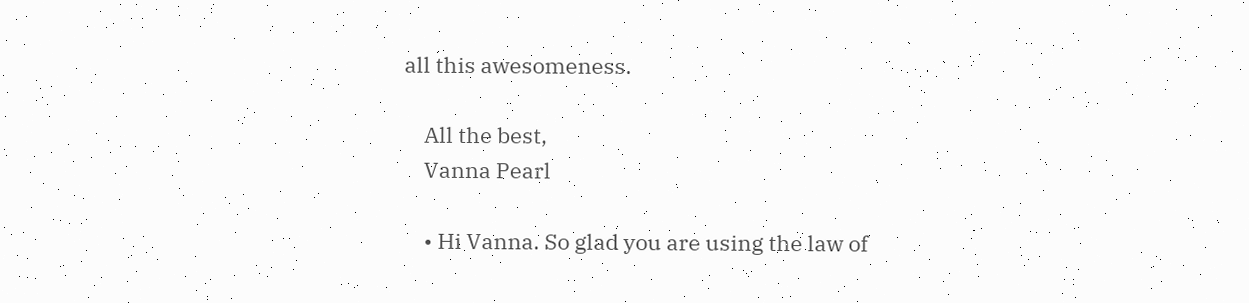all this awesomeness.

    All the best,
    Vanna Pearl

    • Hi Vanna. So glad you are using the law of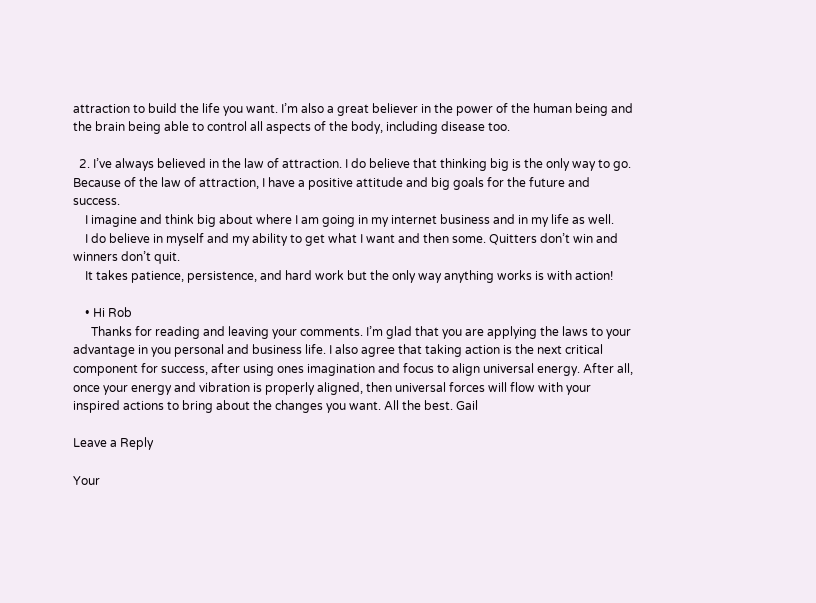attraction to build the life you want. I’m also a great believer in the power of the human being and the brain being able to control all aspects of the body, including disease too.

  2. I’ve always believed in the law of attraction. I do believe that thinking big is the only way to go. Because of the law of attraction, I have a positive attitude and big goals for the future and success.
    I imagine and think big about where I am going in my internet business and in my life as well.
    I do believe in myself and my ability to get what I want and then some. Quitters don’t win and winners don’t quit.
    It takes patience, persistence, and hard work but the only way anything works is with action!

    • Hi Rob
      Thanks for reading and leaving your comments. I’m glad that you are applying the laws to your advantage in you personal and business life. I also agree that taking action is the next critical component for success, after using ones imagination and focus to align universal energy. After all, once your energy and vibration is properly aligned, then universal forces will flow with your inspired actions to bring about the changes you want. All the best. Gail

Leave a Reply

Your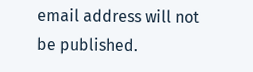email address will not be published.